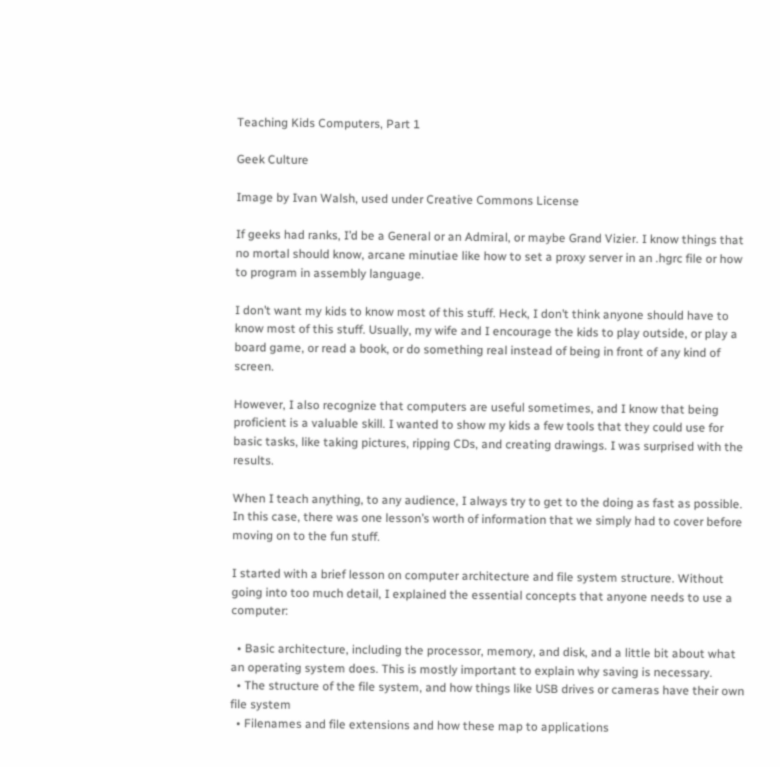Teaching Kids Computers, Part 1

Geek Culture

Image by Ivan Walsh, used under Creative Commons License

If geeks had ranks, I’d be a General or an Admiral, or maybe Grand Vizier. I know things that no mortal should know, arcane minutiae like how to set a proxy server in an .hgrc file or how to program in assembly language.

I don’t want my kids to know most of this stuff. Heck, I don’t think anyone should have to know most of this stuff. Usually, my wife and I encourage the kids to play outside, or play a board game, or read a book, or do something real instead of being in front of any kind of screen.

However, I also recognize that computers are useful sometimes, and I know that being proficient is a valuable skill. I wanted to show my kids a few tools that they could use for basic tasks, like taking pictures, ripping CDs, and creating drawings. I was surprised with the results.

When I teach anything, to any audience, I always try to get to the doing as fast as possible. In this case, there was one lesson’s worth of information that we simply had to cover before moving on to the fun stuff.

I started with a brief lesson on computer architecture and file system structure. Without going into too much detail, I explained the essential concepts that anyone needs to use a computer:

  • Basic architecture, including the processor, memory, and disk, and a little bit about what an operating system does. This is mostly important to explain why saving is necessary.
  • The structure of the file system, and how things like USB drives or cameras have their own file system
  • Filenames and file extensions and how these map to applications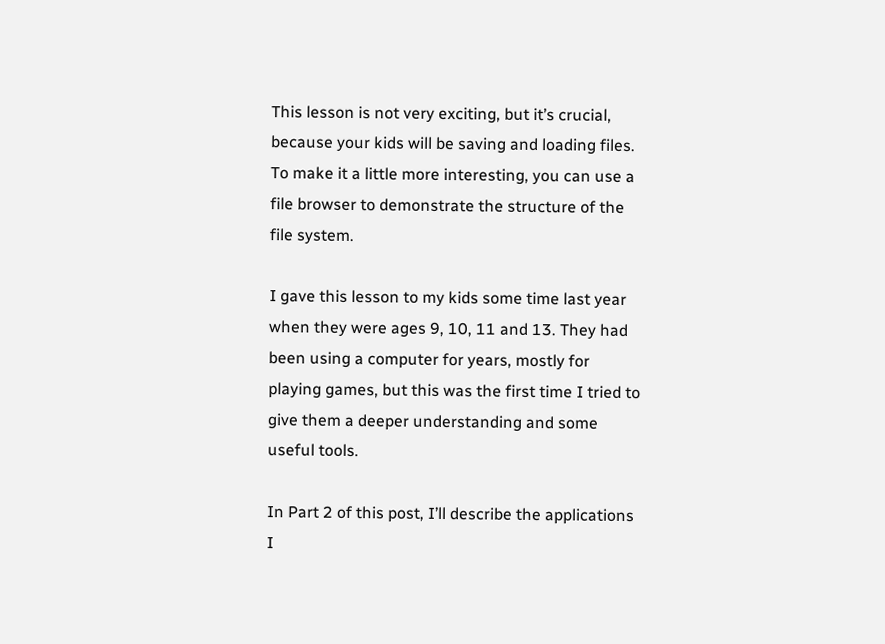This lesson is not very exciting, but it’s crucial, because your kids will be saving and loading files. To make it a little more interesting, you can use a file browser to demonstrate the structure of the file system.

I gave this lesson to my kids some time last year when they were ages 9, 10, 11 and 13. They had been using a computer for years, mostly for playing games, but this was the first time I tried to give them a deeper understanding and some useful tools.

In Part 2 of this post, I’ll describe the applications I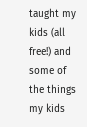taught my kids (all free!) and some of the things my kids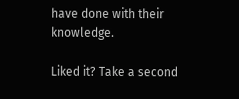have done with their knowledge.

Liked it? Take a second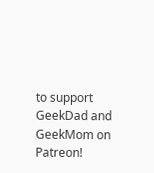to support GeekDad and GeekMom on Patreon!